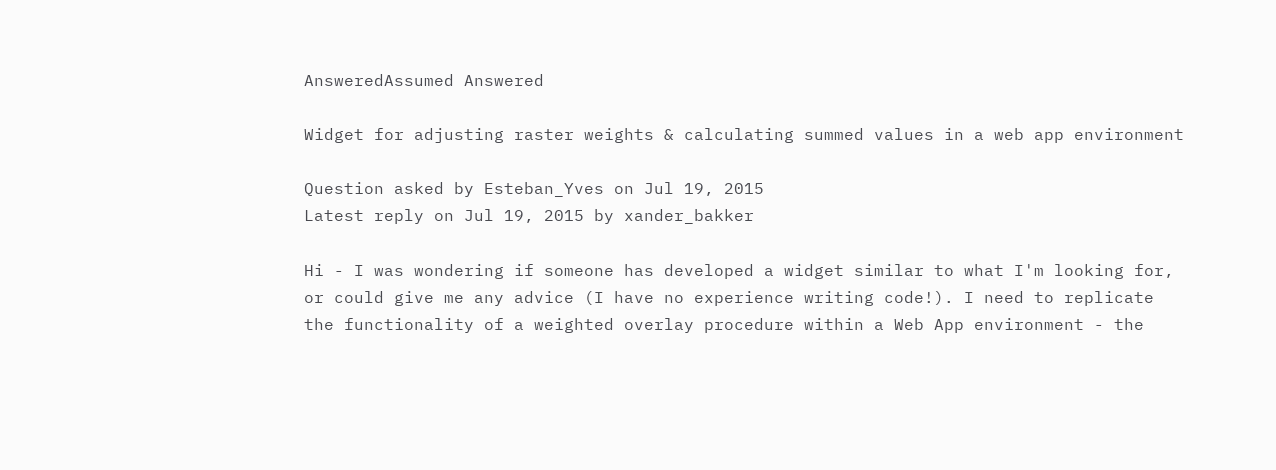AnsweredAssumed Answered

Widget for adjusting raster weights & calculating summed values in a web app environment

Question asked by Esteban_Yves on Jul 19, 2015
Latest reply on Jul 19, 2015 by xander_bakker

Hi - I was wondering if someone has developed a widget similar to what I'm looking for, or could give me any advice (I have no experience writing code!). I need to replicate the functionality of a weighted overlay procedure within a Web App environment - the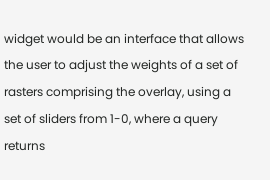widget would be an interface that allows the user to adjust the weights of a set of rasters comprising the overlay, using a set of sliders from 1-0, where a query returns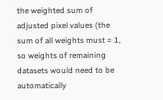the weighted sum of adjusted pixel values (the sum of all weights must = 1, so weights of remaining datasets would need to be automatically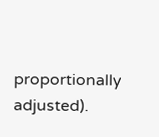proportionally adjusted).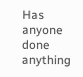Has anyone done anything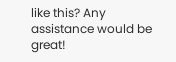like this? Any assistance would be great!